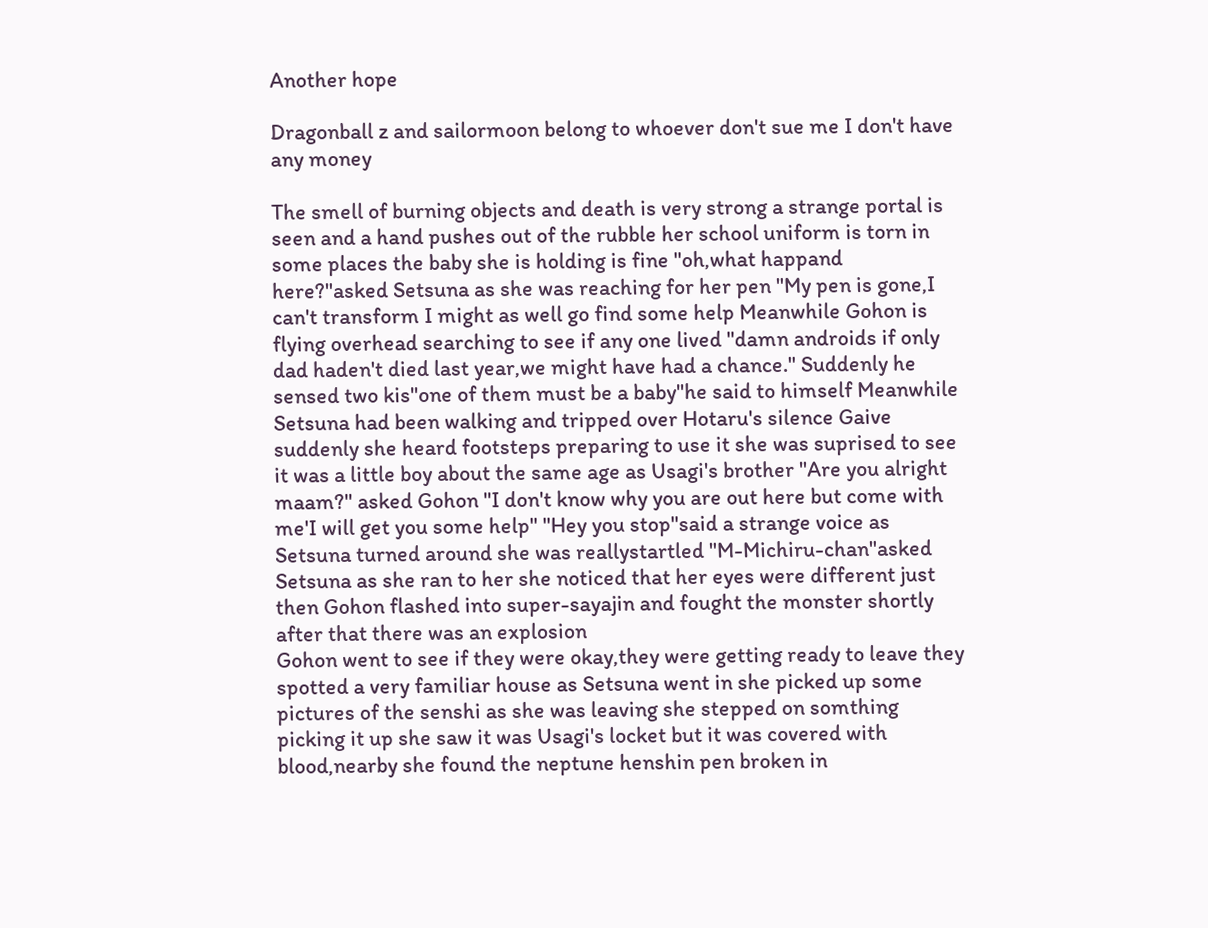Another hope

Dragonball z and sailormoon belong to whoever don't sue me I don't have any money

The smell of burning objects and death is very strong a strange portal is seen and a hand pushes out of the rubble her school uniform is torn in some places the baby she is holding is fine "oh,what happand here?"asked Setsuna as she was reaching for her pen "My pen is gone,I can't transform I might as well go find some help Meanwhile Gohon is flying overhead searching to see if any one lived "damn androids if only dad haden't died last year,we might have had a chance." Suddenly he sensed two kis"one of them must be a baby"he said to himself Meanwhile Setsuna had been walking and tripped over Hotaru's silence Gaive
suddenly she heard footsteps preparing to use it she was suprised to see it was a little boy about the same age as Usagi's brother "Are you alright maam?" asked Gohon "I don't know why you are out here but come with me'I will get you some help" "Hey you stop"said a strange voice as Setsuna turned around she was reallystartled "M-Michiru-chan"asked Setsuna as she ran to her she noticed that her eyes were different just then Gohon flashed into super-sayajin and fought the monster shortly after that there was an explosion
Gohon went to see if they were okay,they were getting ready to leave they spotted a very familiar house as Setsuna went in she picked up some pictures of the senshi as she was leaving she stepped on somthing
picking it up she saw it was Usagi's locket but it was covered with blood,nearby she found the neptune henshin pen broken in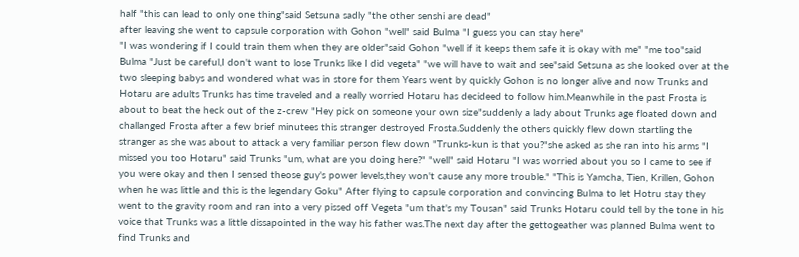half "this can lead to only one thing"said Setsuna sadly "the other senshi are dead"
after leaving she went to capsule corporation with Gohon "well" said Bulma "I guess you can stay here"
"I was wondering if I could train them when they are older"said Gohon "well if it keeps them safe it is okay with me" "me too"said Bulma "Just be careful,I don't want to lose Trunks like I did vegeta" "we will have to wait and see"said Setsuna as she looked over at the two sleeping babys and wondered what was in store for them Years went by quickly Gohon is no longer alive and now Trunks and Hotaru are adults Trunks has time traveled and a really worried Hotaru has decideed to follow him.Meanwhile in the past Frosta is about to beat the heck out of the z-crew "Hey pick on someone your own size"suddenly a lady about Trunks age floated down and challanged Frosta after a few brief minutees this stranger destroyed Frosta.Suddenly the others quickly flew down startling the stranger as she was about to attack a very familiar person flew down "Trunks-kun is that you?"she asked as she ran into his arms "I missed you too Hotaru" said Trunks "um, what are you doing here?" "well" said Hotaru "I was worried about you so I came to see if you were okay and then I sensed theose guy's power levels,they won't cause any more trouble." "This is Yamcha, Tien, Krillen, Gohon when he was little and this is the legendary Goku" After flying to capsule corporation and convincing Bulma to let Hotru stay they went to the gravity room and ran into a very pissed off Vegeta "um that's my Tousan" said Trunks Hotaru could tell by the tone in his voice that Trunks was a little dissapointed in the way his father was.The next day after the gettogeather was planned Bulma went to find Trunks and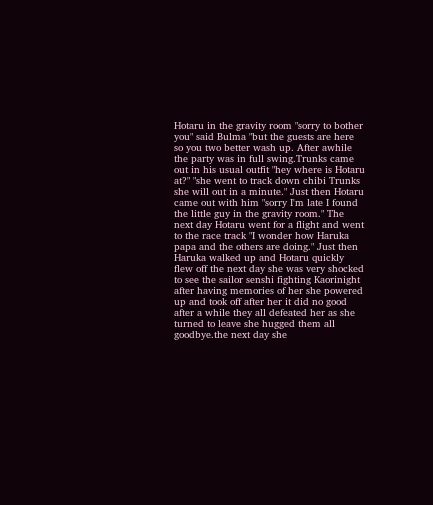Hotaru in the gravity room "sorry to bother you" said Bulma "but the guests are here so you two better wash up. After awhile the party was in full swing.Trunks came out in his usual outfit "hey where is Hotaru at?" "she went to track down chibi Trunks she will out in a minute." Just then Hotaru came out with him "sorry I'm late I found the little guy in the gravity room." The next day Hotaru went for a flight and went to the race track "I wonder how Haruka papa and the others are doing." Just then Haruka walked up and Hotaru quickly flew off the next day she was very shocked to see the sailor senshi fighting Kaorinight after having memories of her she powered up and took off after her it did no good after a while they all defeated her as she turned to leave she hugged them all goodbye.the next day she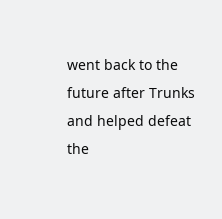went back to the future after Trunks and helped defeat the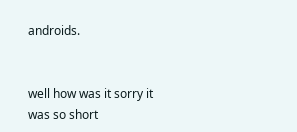androids.


well how was it sorry it was so short